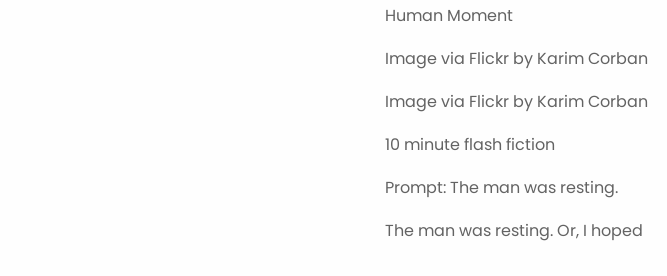Human Moment

Image via Flickr by Karim Corban

Image via Flickr by Karim Corban

10 minute flash fiction

Prompt: The man was resting.

The man was resting. Or, I hoped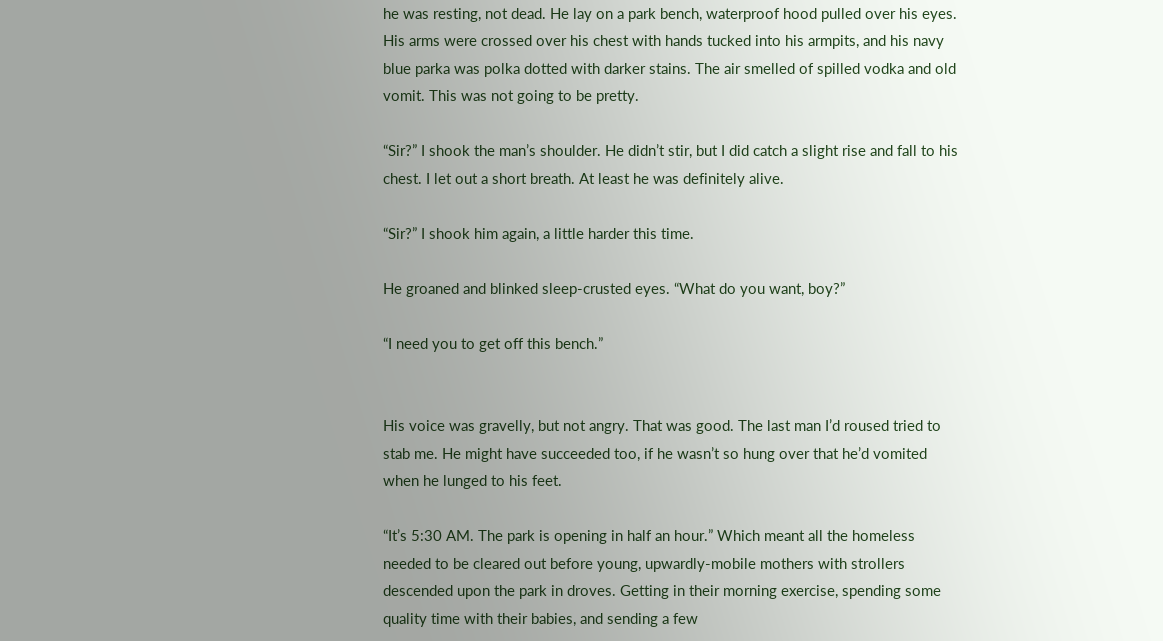he was resting, not dead. He lay on a park bench, waterproof hood pulled over his eyes. His arms were crossed over his chest with hands tucked into his armpits, and his navy blue parka was polka dotted with darker stains. The air smelled of spilled vodka and old vomit. This was not going to be pretty.

“Sir?” I shook the man’s shoulder. He didn’t stir, but I did catch a slight rise and fall to his chest. I let out a short breath. At least he was definitely alive.

“Sir?” I shook him again, a little harder this time.

He groaned and blinked sleep-crusted eyes. “What do you want, boy?”

“I need you to get off this bench.”


His voice was gravelly, but not angry. That was good. The last man I’d roused tried to stab me. He might have succeeded too, if he wasn’t so hung over that he’d vomited when he lunged to his feet.

“It’s 5:30 AM. The park is opening in half an hour.” Which meant all the homeless needed to be cleared out before young, upwardly-mobile mothers with strollers descended upon the park in droves. Getting in their morning exercise, spending some quality time with their babies, and sending a few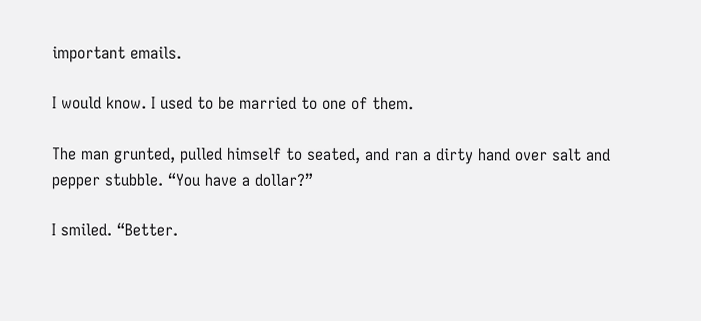important emails.

I would know. I used to be married to one of them.

The man grunted, pulled himself to seated, and ran a dirty hand over salt and pepper stubble. “You have a dollar?”

I smiled. “Better.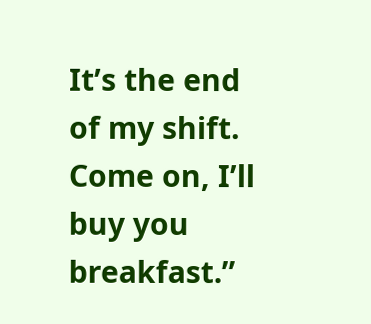It’s the end of my shift. Come on, I’ll buy you breakfast.”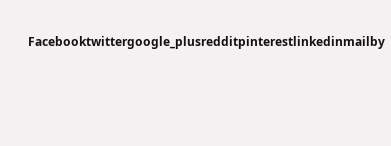Facebooktwittergoogle_plusredditpinterestlinkedinmailby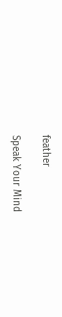feather

Speak Your Mind